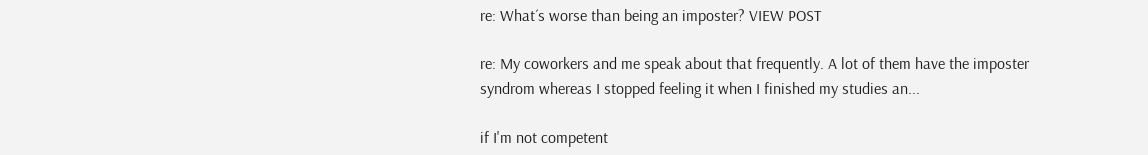re: What´s worse than being an imposter? VIEW POST

re: My coworkers and me speak about that frequently. A lot of them have the imposter syndrom whereas I stopped feeling it when I finished my studies an...

if I'm not competent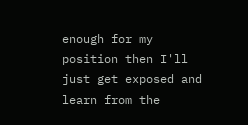enough for my position then I'll just get exposed and learn from the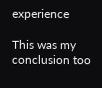experience

This was my conclusion too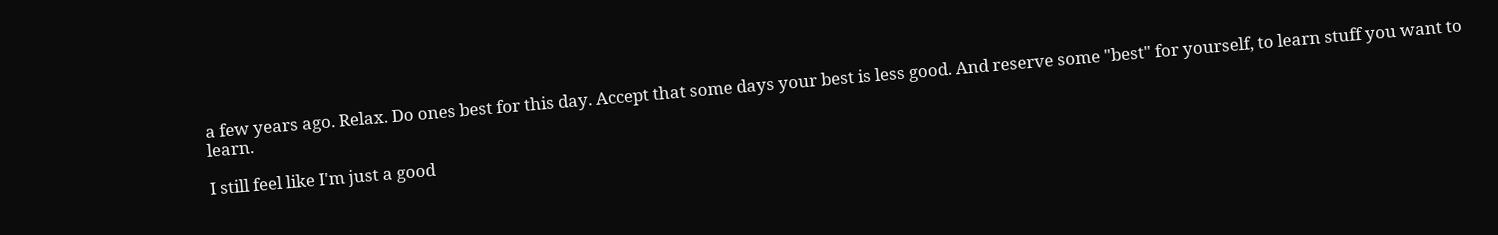a few years ago. Relax. Do ones best for this day. Accept that some days your best is less good. And reserve some "best" for yourself, to learn stuff you want to learn.

I still feel like I'm just a good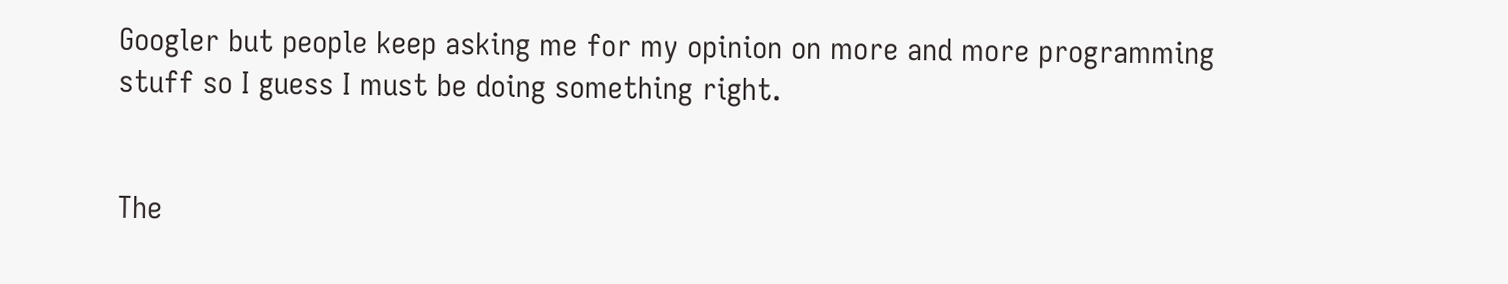Googler but people keep asking me for my opinion on more and more programming stuff so I guess I must be doing something right.


The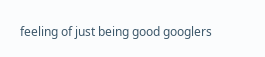feeling of just being good googlers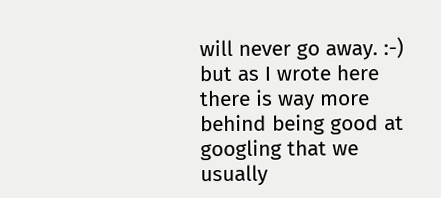will never go away. :-)
but as I wrote here there is way more behind being good at googling that we usually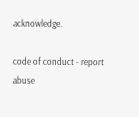acknowledge.

code of conduct - report abuse